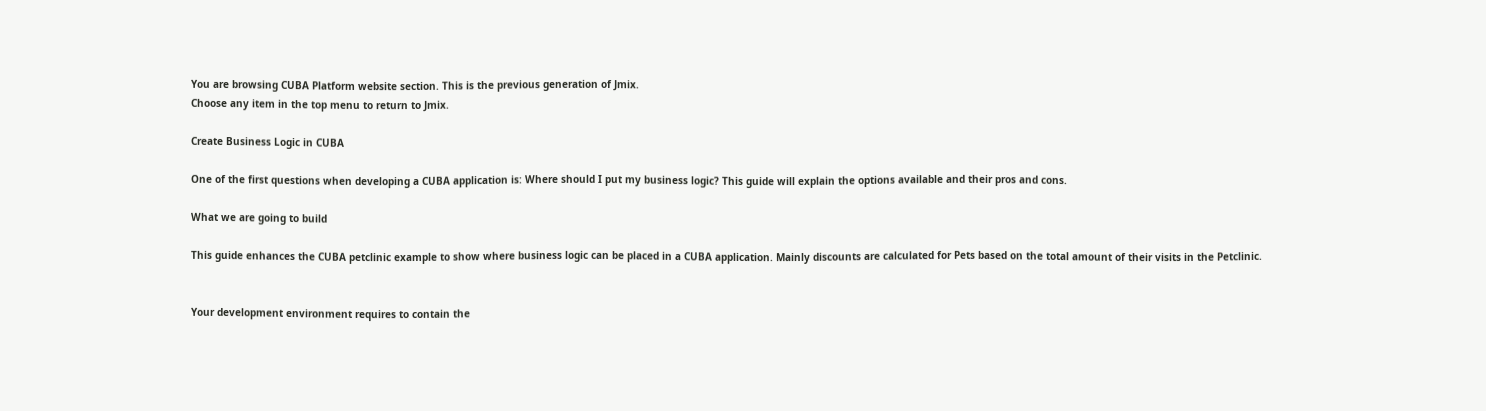You are browsing CUBA Platform website section. This is the previous generation of Jmix.
Choose any item in the top menu to return to Jmix.

Create Business Logic in CUBA

One of the first questions when developing a CUBA application is: Where should I put my business logic? This guide will explain the options available and their pros and cons.

What we are going to build

This guide enhances the CUBA petclinic example to show where business logic can be placed in a CUBA application. Mainly discounts are calculated for Pets based on the total amount of their visits in the Petclinic.


Your development environment requires to contain the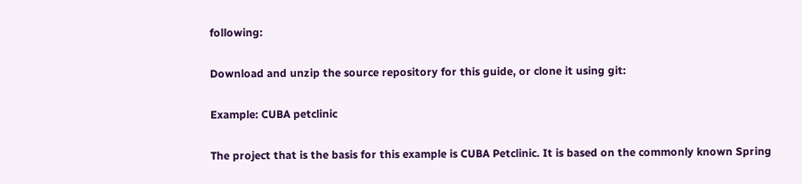following:

Download and unzip the source repository for this guide, or clone it using git:

Example: CUBA petclinic

The project that is the basis for this example is CUBA Petclinic. It is based on the commonly known Spring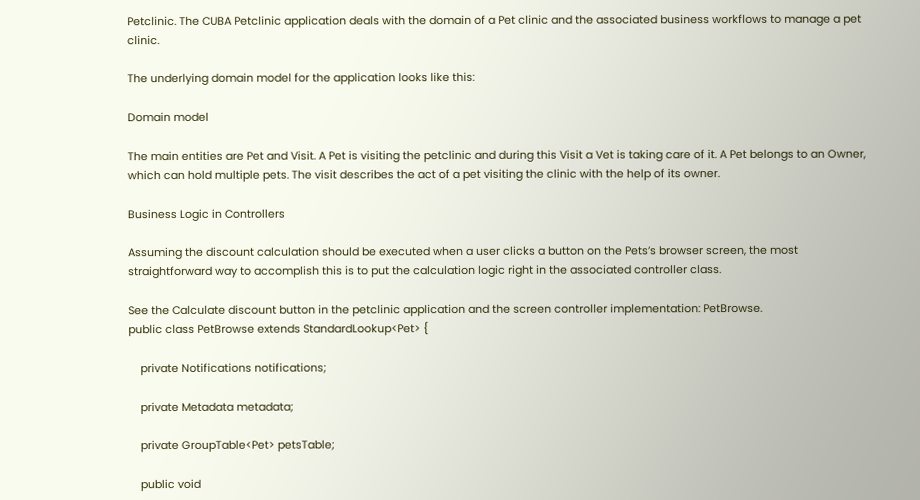Petclinic. The CUBA Petclinic application deals with the domain of a Pet clinic and the associated business workflows to manage a pet clinic.

The underlying domain model for the application looks like this:

Domain model

The main entities are Pet and Visit. A Pet is visiting the petclinic and during this Visit a Vet is taking care of it. A Pet belongs to an Owner, which can hold multiple pets. The visit describes the act of a pet visiting the clinic with the help of its owner.

Business Logic in Controllers

Assuming the discount calculation should be executed when a user clicks a button on the Pets’s browser screen, the most straightforward way to accomplish this is to put the calculation logic right in the associated controller class.

See the Calculate discount button in the petclinic application and the screen controller implementation: PetBrowse.
public class PetBrowse extends StandardLookup<Pet> {

    private Notifications notifications;

    private Metadata metadata;

    private GroupTable<Pet> petsTable;

    public void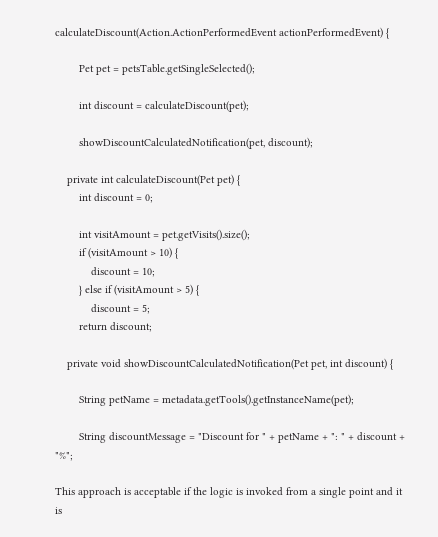calculateDiscount(Action.ActionPerformedEvent actionPerformedEvent) {

        Pet pet = petsTable.getSingleSelected();

        int discount = calculateDiscount(pet);

        showDiscountCalculatedNotification(pet, discount);

    private int calculateDiscount(Pet pet) {
        int discount = 0;

        int visitAmount = pet.getVisits().size();
        if (visitAmount > 10) {
            discount = 10;
        } else if (visitAmount > 5) {
            discount = 5;
        return discount;

    private void showDiscountCalculatedNotification(Pet pet, int discount) {

        String petName = metadata.getTools().getInstanceName(pet);

        String discountMessage = "Discount for " + petName + ": " + discount + "%";

This approach is acceptable if the logic is invoked from a single point and it is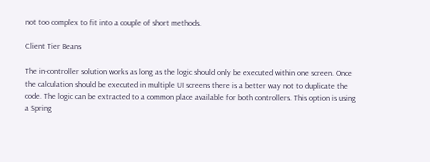not too complex to fit into a couple of short methods.

Client Tier Beans

The in-controller solution works as long as the logic should only be executed within one screen. Once the calculation should be executed in multiple UI screens there is a better way not to duplicate the code. The logic can be extracted to a common place available for both controllers. This option is using a Spring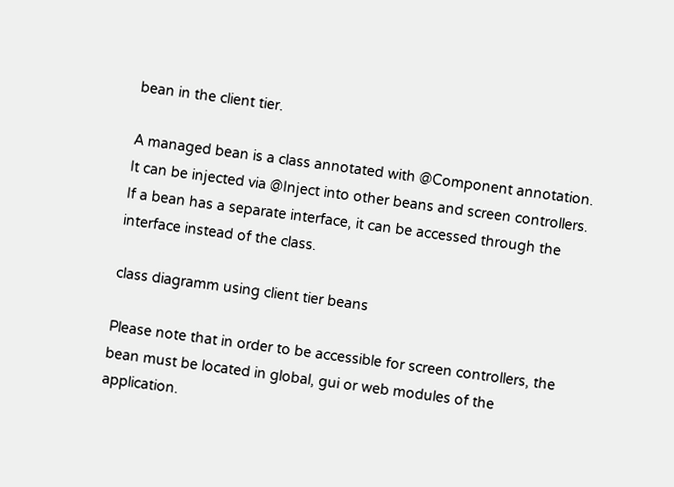bean in the client tier.

A managed bean is a class annotated with @Component annotation. It can be injected via @Inject into other beans and screen controllers. If a bean has a separate interface, it can be accessed through the interface instead of the class.

class diagramm using client tier beans

Please note that in order to be accessible for screen controllers, the bean must be located in global, gui or web modules of the application.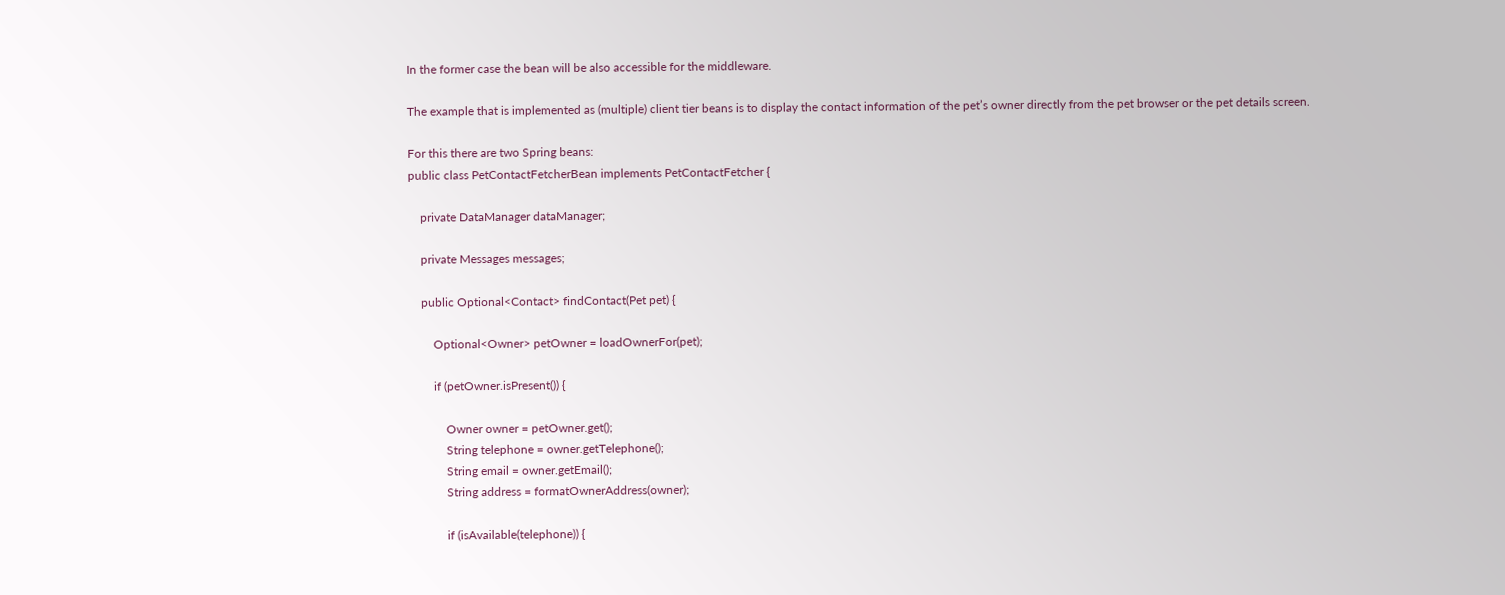In the former case the bean will be also accessible for the middleware.

The example that is implemented as (multiple) client tier beans is to display the contact information of the pet’s owner directly from the pet browser or the pet details screen.

For this there are two Spring beans:
public class PetContactFetcherBean implements PetContactFetcher {

    private DataManager dataManager;

    private Messages messages;

    public Optional<Contact> findContact(Pet pet) {

        Optional<Owner> petOwner = loadOwnerFor(pet);

        if (petOwner.isPresent()) {

            Owner owner = petOwner.get();
            String telephone = owner.getTelephone();
            String email = owner.getEmail();
            String address = formatOwnerAddress(owner);

            if (isAvailable(telephone)) {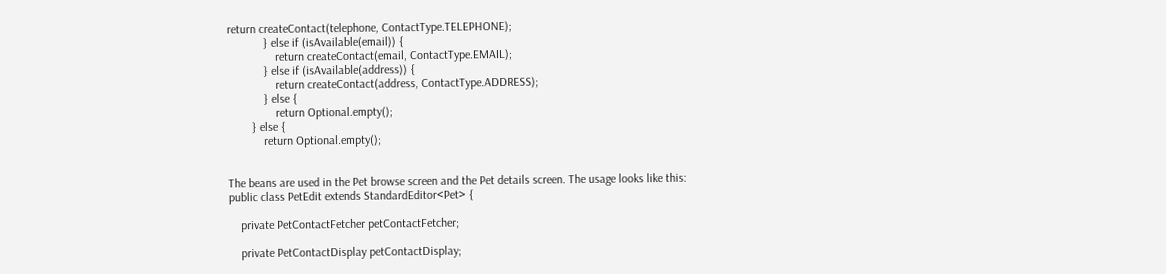return createContact(telephone, ContactType.TELEPHONE);
            } else if (isAvailable(email)) {
                return createContact(email, ContactType.EMAIL);
            } else if (isAvailable(address)) {
                return createContact(address, ContactType.ADDRESS);
            } else {
                return Optional.empty();
        } else {
            return Optional.empty();


The beans are used in the Pet browse screen and the Pet details screen. The usage looks like this:
public class PetEdit extends StandardEditor<Pet> {

    private PetContactFetcher petContactFetcher;

    private PetContactDisplay petContactDisplay;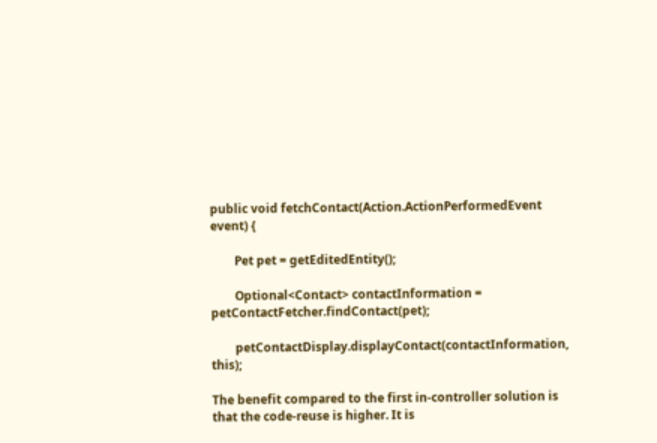public void fetchContact(Action.ActionPerformedEvent event) {

        Pet pet = getEditedEntity();

        Optional<Contact> contactInformation = petContactFetcher.findContact(pet);

        petContactDisplay.displayContact(contactInformation, this);

The benefit compared to the first in-controller solution is that the code-reuse is higher. It is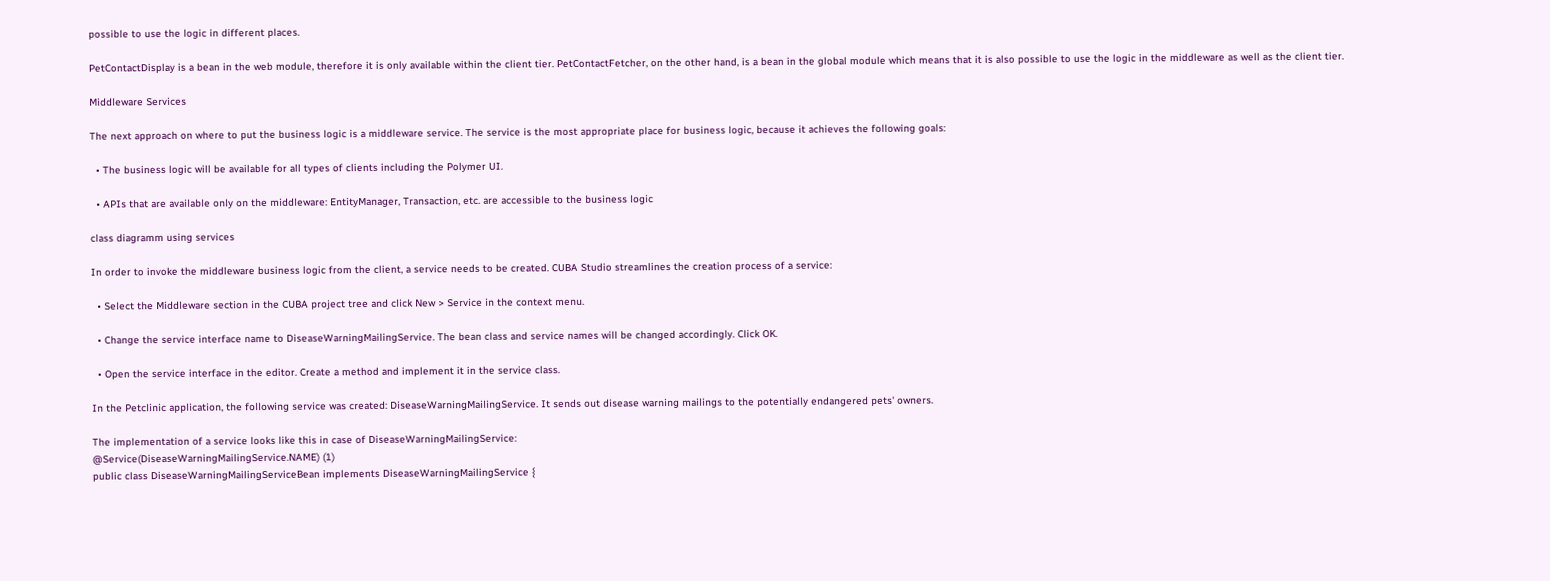possible to use the logic in different places.

PetContactDisplay is a bean in the web module, therefore it is only available within the client tier. PetContactFetcher, on the other hand, is a bean in the global module which means that it is also possible to use the logic in the middleware as well as the client tier.

Middleware Services

The next approach on where to put the business logic is a middleware service. The service is the most appropriate place for business logic, because it achieves the following goals:

  • The business logic will be available for all types of clients including the Polymer UI.

  • APIs that are available only on the middleware: EntityManager, Transaction, etc. are accessible to the business logic

class diagramm using services

In order to invoke the middleware business logic from the client, a service needs to be created. CUBA Studio streamlines the creation process of a service:

  • Select the Middleware section in the CUBA project tree and click New > Service in the context menu.

  • Change the service interface name to DiseaseWarningMailingService. The bean class and service names will be changed accordingly. Click OK.

  • Open the service interface in the editor. Create a method and implement it in the service class.

In the Petclinic application, the following service was created: DiseaseWarningMailingService. It sends out disease warning mailings to the potentially endangered pets' owners.

The implementation of a service looks like this in case of DiseaseWarningMailingService:
@Service(DiseaseWarningMailingService.NAME) (1)
public class DiseaseWarningMailingServiceBean implements DiseaseWarningMailingService {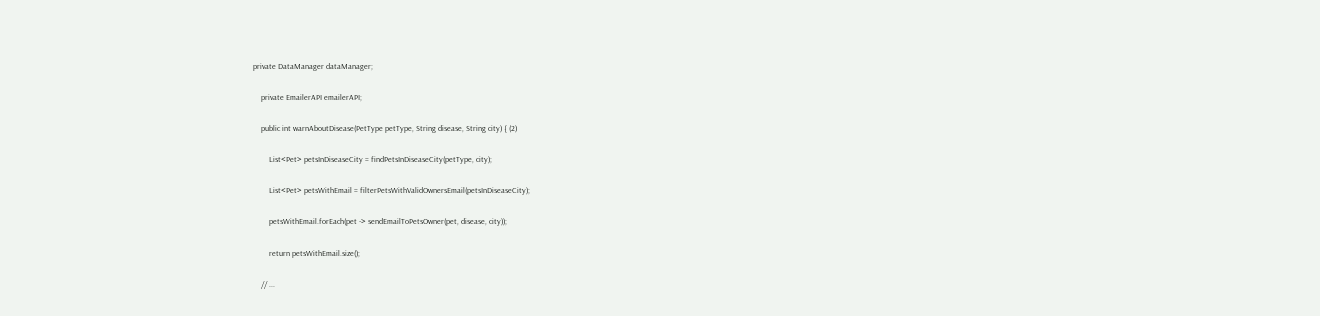private DataManager dataManager;

    private EmailerAPI emailerAPI;

    public int warnAboutDisease(PetType petType, String disease, String city) { (2)

        List<Pet> petsInDiseaseCity = findPetsInDiseaseCity(petType, city);

        List<Pet> petsWithEmail = filterPetsWithValidOwnersEmail(petsInDiseaseCity);

        petsWithEmail.forEach(pet -> sendEmailToPetsOwner(pet, disease, city));

        return petsWithEmail.size();

    // ...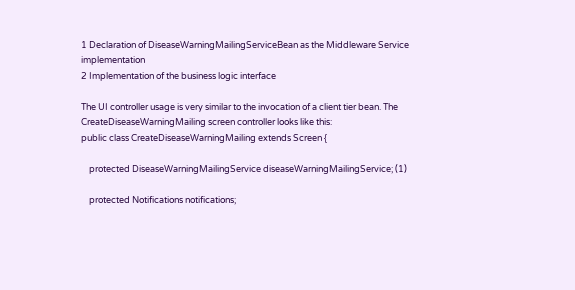1 Declaration of DiseaseWarningMailingServiceBean as the Middleware Service implementation
2 Implementation of the business logic interface

The UI controller usage is very similar to the invocation of a client tier bean. The CreateDiseaseWarningMailing screen controller looks like this:
public class CreateDiseaseWarningMailing extends Screen {

    protected DiseaseWarningMailingService diseaseWarningMailingService; (1)

    protected Notifications notifications;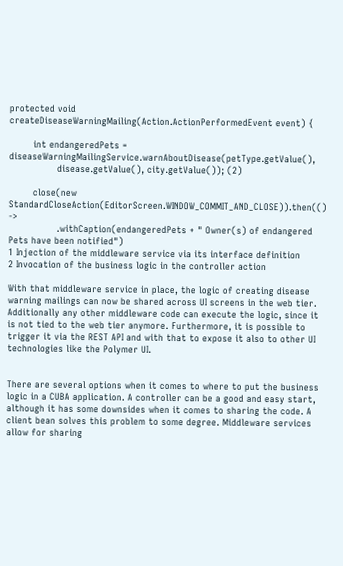protected void createDiseaseWarningMailing(Action.ActionPerformedEvent event) {

        int endangeredPets = diseaseWarningMailingService.warnAboutDisease(petType.getValue(),
                disease.getValue(), city.getValue()); (2)

        close(new StandardCloseAction(EditorScreen.WINDOW_COMMIT_AND_CLOSE)).then(() ->
                .withCaption(endangeredPets + " Owner(s) of endangered Pets have been notified")
1 Injection of the middleware service via its interface definition
2 Invocation of the business logic in the controller action

With that middleware service in place, the logic of creating disease warning mailings can now be shared across UI screens in the web tier. Additionally any other middleware code can execute the logic, since it is not tied to the web tier anymore. Furthermore, it is possible to trigger it via the REST API and with that to expose it also to other UI technologies like the Polymer UI.


There are several options when it comes to where to put the business logic in a CUBA application. A controller can be a good and easy start, although it has some downsides when it comes to sharing the code. A client bean solves this problem to some degree. Middleware services allow for sharing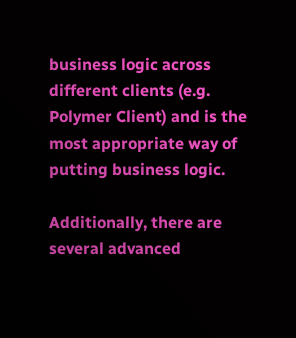business logic across different clients (e.g. Polymer Client) and is the most appropriate way of putting business logic.

Additionally, there are several advanced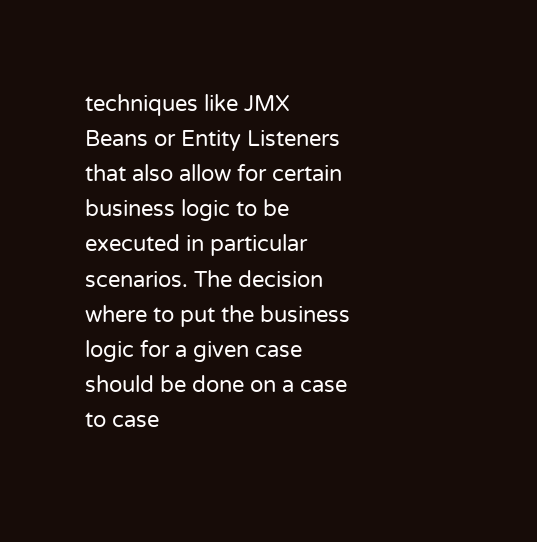techniques like JMX Beans or Entity Listeners that also allow for certain business logic to be executed in particular scenarios. The decision where to put the business logic for a given case should be done on a case to case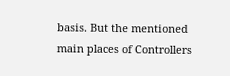basis. But the mentioned main places of Controllers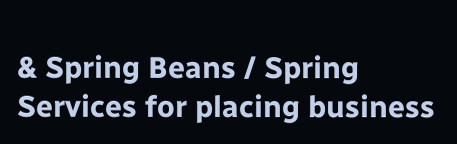& Spring Beans / Spring Services for placing business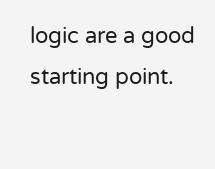logic are a good starting point.